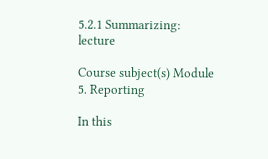5.2.1 Summarizing: lecture

Course subject(s) Module 5. Reporting

In this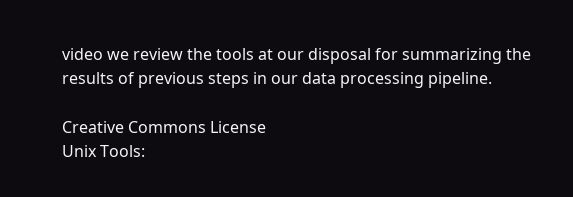video we review the tools at our disposal for summarizing the results of previous steps in our data processing pipeline.

Creative Commons License
Unix Tools: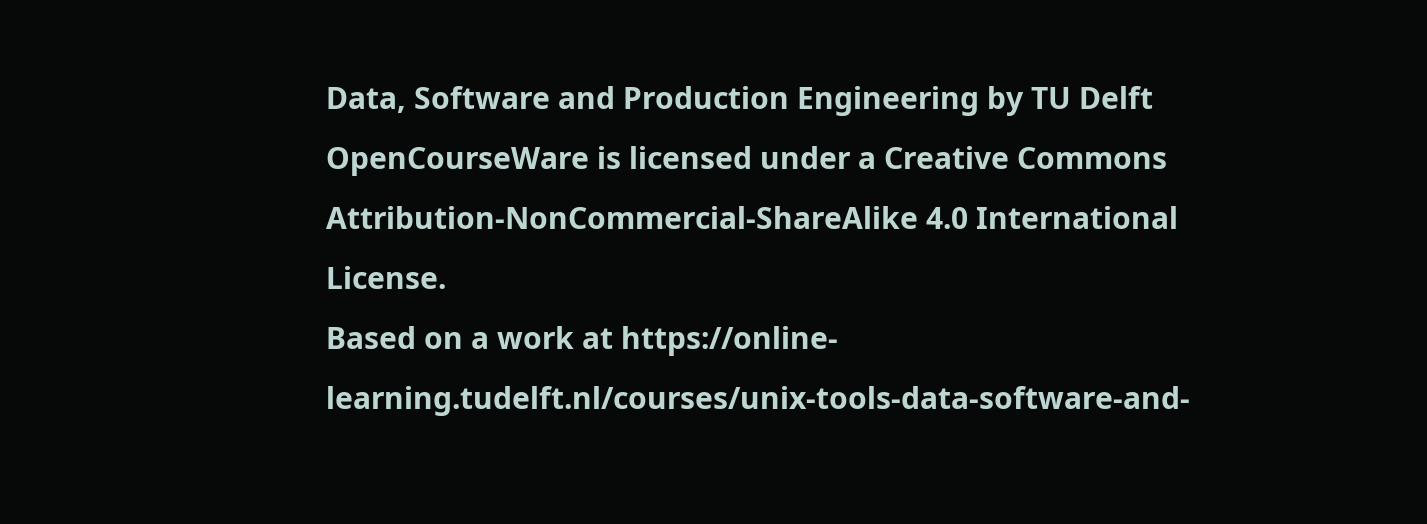Data, Software and Production Engineering by TU Delft OpenCourseWare is licensed under a Creative Commons Attribution-NonCommercial-ShareAlike 4.0 International License.
Based on a work at https://online-learning.tudelft.nl/courses/unix-tools-data-software-and-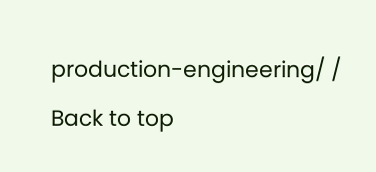production-engineering/ /
Back to top